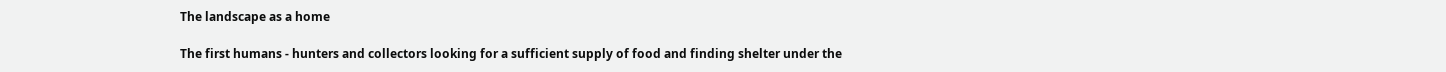The landscape as a home

The first humans - hunters and collectors looking for a sufficient supply of food and finding shelter under the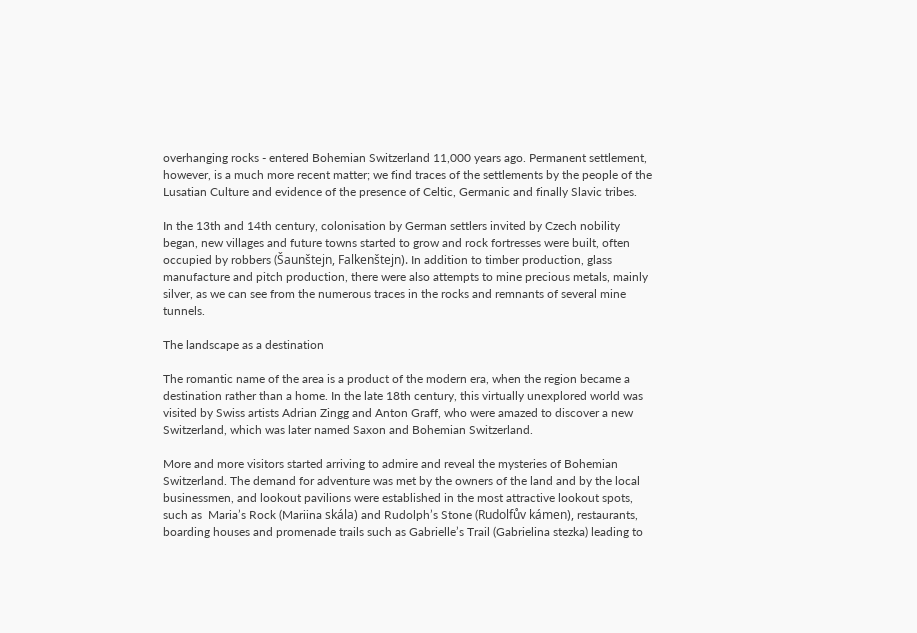overhanging rocks - entered Bohemian Switzerland 11,000 years ago. Permanent settlement, however, is a much more recent matter; we find traces of the settlements by the people of the Lusatian Culture and evidence of the presence of Celtic, Germanic and finally Slavic tribes.

In the 13th and 14th century, colonisation by German settlers invited by Czech nobility began, new villages and future towns started to grow and rock fortresses were built, often occupied by robbers (Šaunštejn, Falkenštejn). In addition to timber production, glass manufacture and pitch production, there were also attempts to mine precious metals, mainly silver, as we can see from the numerous traces in the rocks and remnants of several mine tunnels.

The landscape as a destination

The romantic name of the area is a product of the modern era, when the region became a destination rather than a home. In the late 18th century, this virtually unexplored world was visited by Swiss artists Adrian Zingg and Anton Graff, who were amazed to discover a new Switzerland, which was later named Saxon and Bohemian Switzerland.

More and more visitors started arriving to admire and reveal the mysteries of Bohemian Switzerland. The demand for adventure was met by the owners of the land and by the local businessmen, and lookout pavilions were established in the most attractive lookout spots, such as  Maria’s Rock (Mariina skála) and Rudolph’s Stone (Rudolfův kámen), restaurants, boarding houses and promenade trails such as Gabrielle’s Trail (Gabrielina stezka) leading to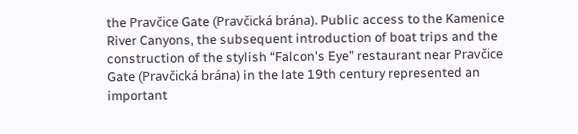the Pravčice Gate (Pravčická brána). Public access to the Kamenice River Canyons, the subsequent introduction of boat trips and the construction of the stylish “Falcon's Eye” restaurant near Pravčice Gate (Pravčická brána) in the late 19th century represented an important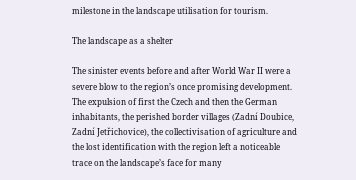milestone in the landscape utilisation for tourism.

The landscape as a shelter

The sinister events before and after World War II were a severe blow to the region’s once promising development. The expulsion of first the Czech and then the German inhabitants, the perished border villages (Zadní Doubice, Zadní Jetřichovice), the collectivisation of agriculture and the lost identification with the region left a noticeable trace on the landscape’s face for many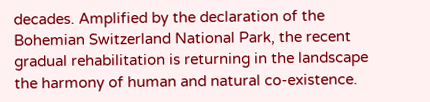decades. Amplified by the declaration of the Bohemian Switzerland National Park, the recent gradual rehabilitation is returning in the landscape the harmony of human and natural co-existence.